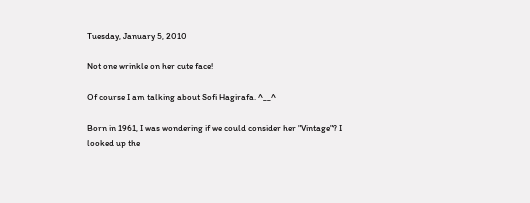Tuesday, January 5, 2010

Not one wrinkle on her cute face!

Of course I am talking about Sofi Hagirafa. ^__^

Born in 1961, I was wondering if we could consider her "Vintage"? I looked up the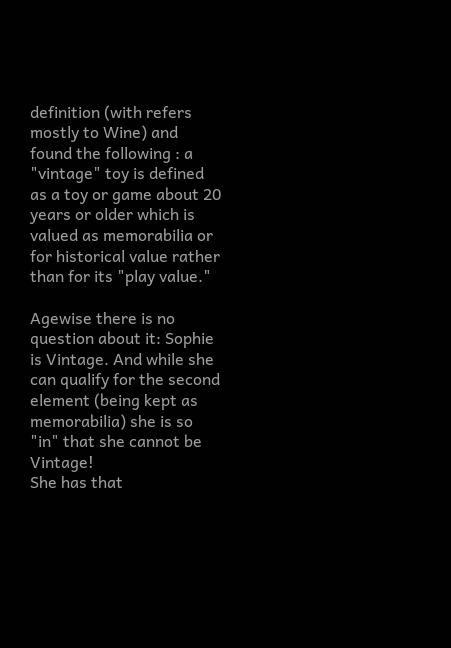definition (with refers mostly to Wine) and found the following : a "vintage" toy is defined as a toy or game about 20 years or older which is valued as memorabilia or for historical value rather than for its "play value."

Agewise there is no question about it: Sophie is Vintage. And while she can qualify for the second element (being kept as memorabilia) she is so "in" that she cannot be Vintage!
She has that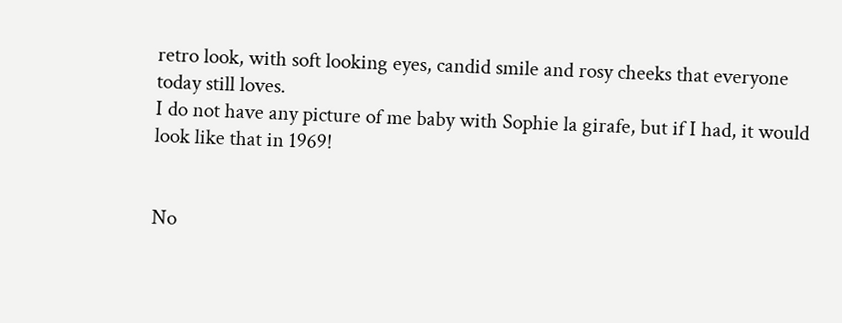retro look, with soft looking eyes, candid smile and rosy cheeks that everyone today still loves.
I do not have any picture of me baby with Sophie la girafe, but if I had, it would look like that in 1969!


No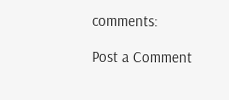comments:

Post a Comment